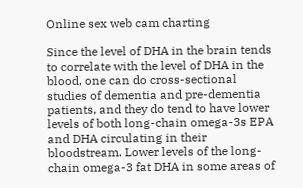Online sex web cam charting

Since the level of DHA in the brain tends to correlate with the level of DHA in the blood, one can do cross-sectional studies of dementia and pre-dementia patients, and they do tend to have lower levels of both long-chain omega-3s EPA and DHA circulating in their bloodstream. Lower levels of the long-chain omega-3 fat DHA in some areas of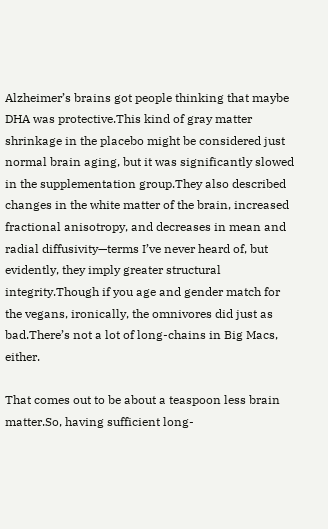Alzheimer’s brains got people thinking that maybe DHA was protective.This kind of gray matter shrinkage in the placebo might be considered just normal brain aging, but it was significantly slowed in the supplementation group.They also described changes in the white matter of the brain, increased fractional anisotropy, and decreases in mean and radial diffusivity—terms I’ve never heard of, but evidently, they imply greater structural integrity.Though if you age and gender match for the vegans, ironically, the omnivores did just as bad.There’s not a lot of long-chains in Big Macs, either.

That comes out to be about a teaspoon less brain matter.So, having sufficient long-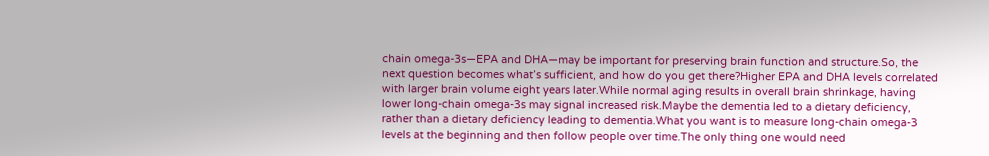chain omega-3s—EPA and DHA—may be important for preserving brain function and structure.So, the next question becomes what’s sufficient, and how do you get there?Higher EPA and DHA levels correlated with larger brain volume eight years later.While normal aging results in overall brain shrinkage, having lower long-chain omega-3s may signal increased risk.Maybe the dementia led to a dietary deficiency, rather than a dietary deficiency leading to dementia.What you want is to measure long-chain omega-3 levels at the beginning and then follow people over time.The only thing one would need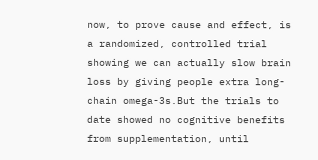now, to prove cause and effect, is a randomized, controlled trial showing we can actually slow brain loss by giving people extra long-chain omega-3s.But the trials to date showed no cognitive benefits from supplementation, until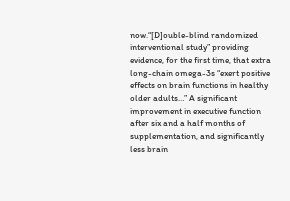now.“[D]ouble-blind randomized interventional study” providing evidence, for the first time, that extra long-chain omega-3s “exert positive effects on brain functions in healthy older adults…” A significant improvement in executive function after six and a half months of supplementation, and significantly less brain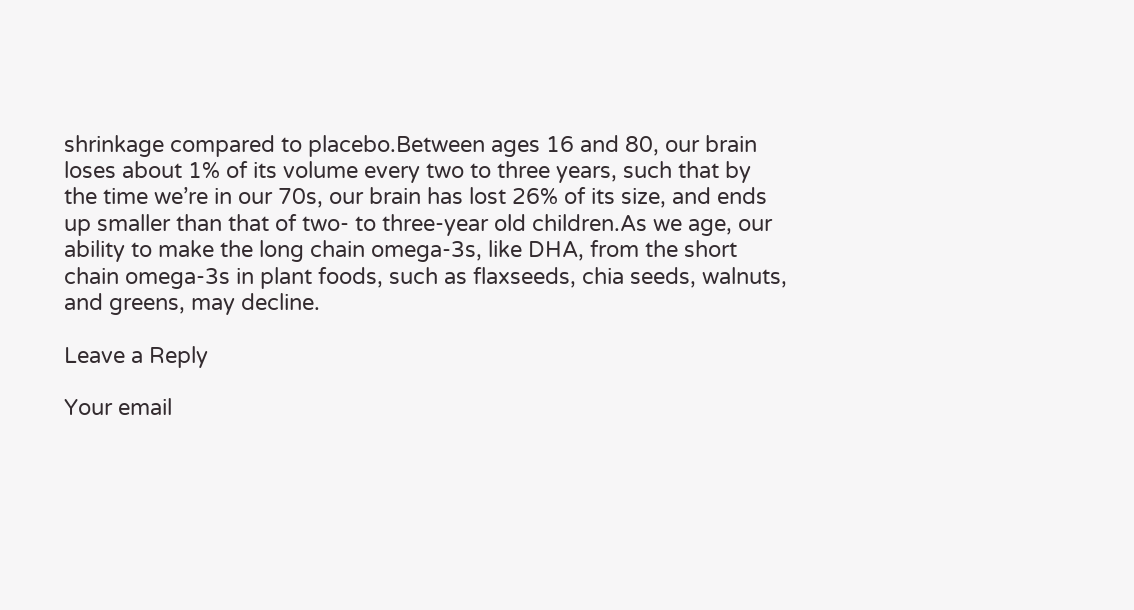shrinkage compared to placebo.Between ages 16 and 80, our brain loses about 1% of its volume every two to three years, such that by the time we’re in our 70s, our brain has lost 26% of its size, and ends up smaller than that of two- to three-year old children.As we age, our ability to make the long chain omega-3s, like DHA, from the short chain omega-3s in plant foods, such as flaxseeds, chia seeds, walnuts, and greens, may decline.

Leave a Reply

Your email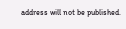address will not be published.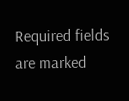Required fields are marked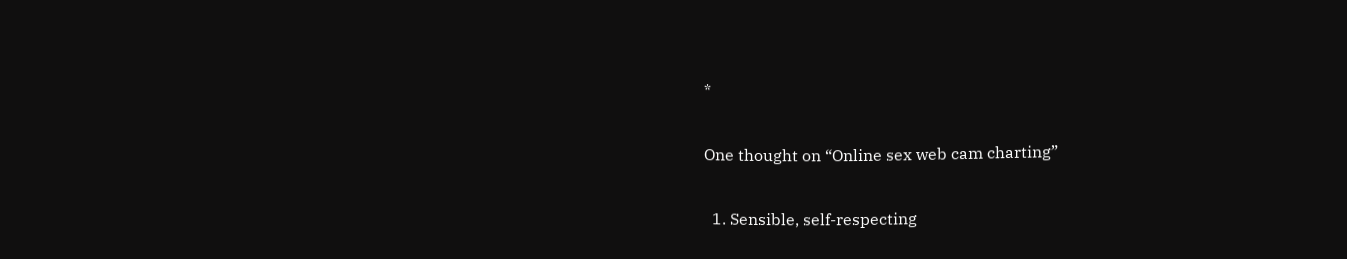*

One thought on “Online sex web cam charting”

  1. Sensible, self-respecting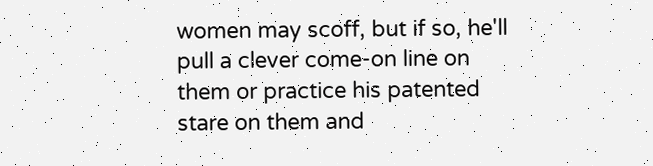women may scoff, but if so, he'll pull a clever come-on line on them or practice his patented stare on them and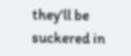they'll be suckered in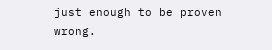just enough to be proven wrong.